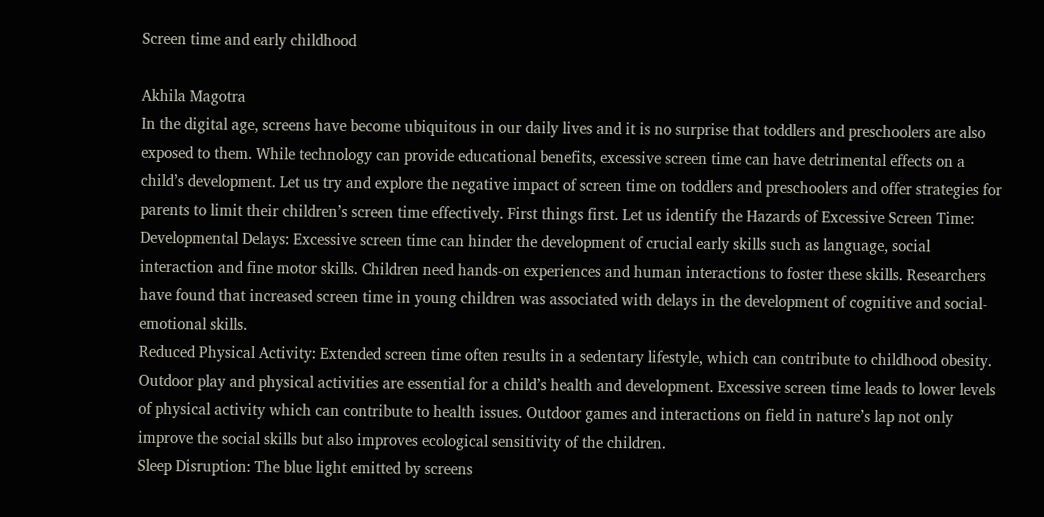Screen time and early childhood

Akhila Magotra
In the digital age, screens have become ubiquitous in our daily lives and it is no surprise that toddlers and preschoolers are also exposed to them. While technology can provide educational benefits, excessive screen time can have detrimental effects on a child’s development. Let us try and explore the negative impact of screen time on toddlers and preschoolers and offer strategies for parents to limit their children’s screen time effectively. First things first. Let us identify the Hazards of Excessive Screen Time:
Developmental Delays: Excessive screen time can hinder the development of crucial early skills such as language, social interaction and fine motor skills. Children need hands-on experiences and human interactions to foster these skills. Researchers have found that increased screen time in young children was associated with delays in the development of cognitive and social-emotional skills.
Reduced Physical Activity: Extended screen time often results in a sedentary lifestyle, which can contribute to childhood obesity. Outdoor play and physical activities are essential for a child’s health and development. Excessive screen time leads to lower levels of physical activity which can contribute to health issues. Outdoor games and interactions on field in nature’s lap not only improve the social skills but also improves ecological sensitivity of the children.
Sleep Disruption: The blue light emitted by screens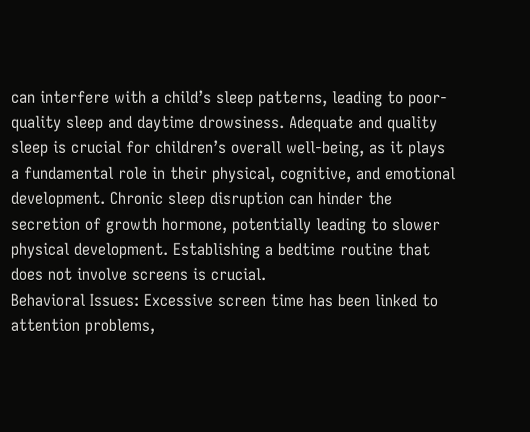can interfere with a child’s sleep patterns, leading to poor-quality sleep and daytime drowsiness. Adequate and quality sleep is crucial for children’s overall well-being, as it plays a fundamental role in their physical, cognitive, and emotional development. Chronic sleep disruption can hinder the secretion of growth hormone, potentially leading to slower physical development. Establishing a bedtime routine that does not involve screens is crucial.
Behavioral Issues: Excessive screen time has been linked to attention problems,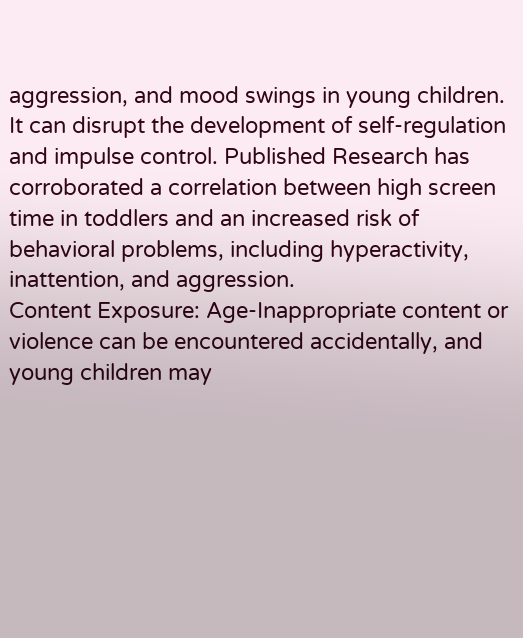aggression, and mood swings in young children. It can disrupt the development of self-regulation and impulse control. Published Research has corroborated a correlation between high screen time in toddlers and an increased risk of behavioral problems, including hyperactivity, inattention, and aggression.
Content Exposure: Age-Inappropriate content or violence can be encountered accidentally, and young children may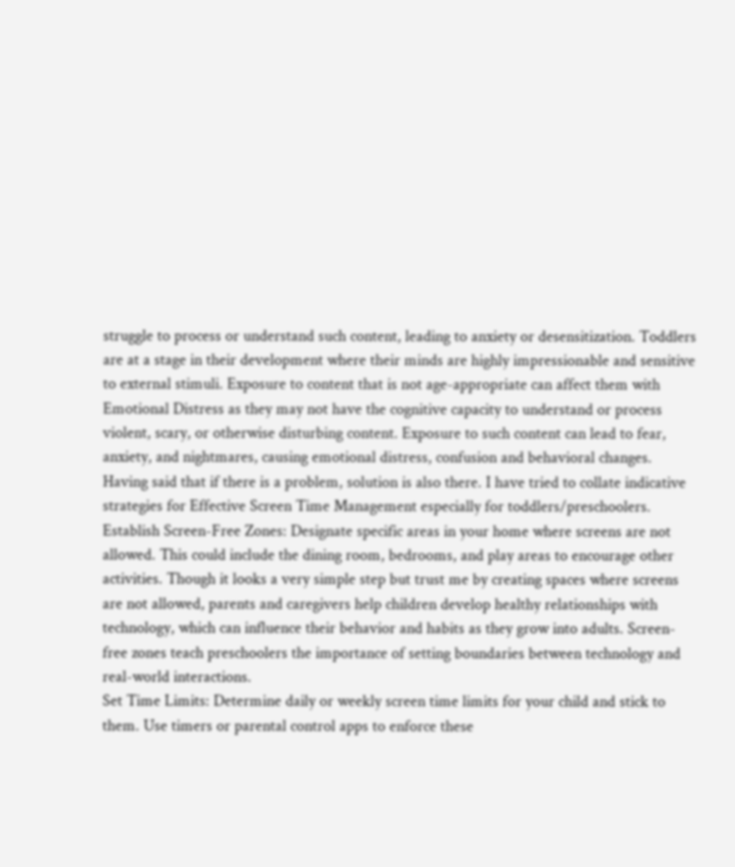struggle to process or understand such content, leading to anxiety or desensitization. Toddlers are at a stage in their development where their minds are highly impressionable and sensitive to external stimuli. Exposure to content that is not age-appropriate can affect them with Emotional Distress as they may not have the cognitive capacity to understand or process violent, scary, or otherwise disturbing content. Exposure to such content can lead to fear, anxiety, and nightmares, causing emotional distress, confusion and behavioral changes.
Having said that if there is a problem, solution is also there. I have tried to collate indicative strategies for Effective Screen Time Management especially for toddlers/preschoolers.
Establish Screen-Free Zones: Designate specific areas in your home where screens are not allowed. This could include the dining room, bedrooms, and play areas to encourage other activities. Though it looks a very simple step but trust me by creating spaces where screens are not allowed, parents and caregivers help children develop healthy relationships with technology, which can influence their behavior and habits as they grow into adults. Screen-free zones teach preschoolers the importance of setting boundaries between technology and real-world interactions.
Set Time Limits: Determine daily or weekly screen time limits for your child and stick to them. Use timers or parental control apps to enforce these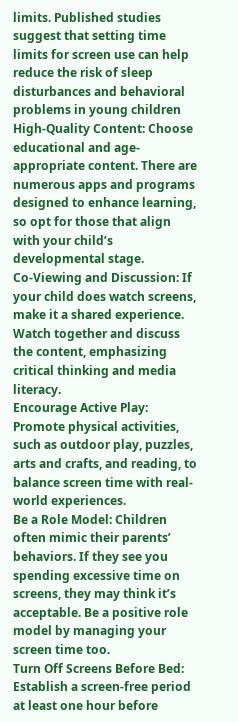limits. Published studies suggest that setting time limits for screen use can help reduce the risk of sleep disturbances and behavioral problems in young children
High-Quality Content: Choose educational and age-appropriate content. There are numerous apps and programs designed to enhance learning, so opt for those that align with your child’s developmental stage.
Co-Viewing and Discussion: If your child does watch screens, make it a shared experience. Watch together and discuss the content, emphasizing critical thinking and media literacy.
Encourage Active Play: Promote physical activities, such as outdoor play, puzzles, arts and crafts, and reading, to balance screen time with real-world experiences.
Be a Role Model: Children often mimic their parents’ behaviors. If they see you spending excessive time on screens, they may think it’s acceptable. Be a positive role model by managing your screen time too.
Turn Off Screens Before Bed: Establish a screen-free period at least one hour before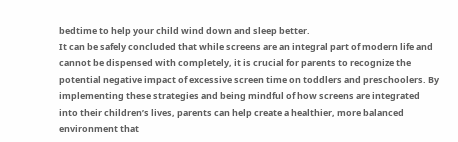bedtime to help your child wind down and sleep better.
It can be safely concluded that while screens are an integral part of modern life and cannot be dispensed with completely, it is crucial for parents to recognize the potential negative impact of excessive screen time on toddlers and preschoolers. By implementing these strategies and being mindful of how screens are integrated into their children’s lives, parents can help create a healthier, more balanced environment that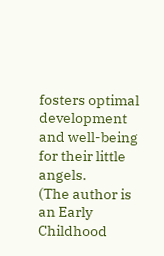fosters optimal development and well-being for their little angels.
(The author is an Early Childhood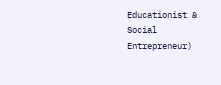Educationist & Social Entrepreneur)